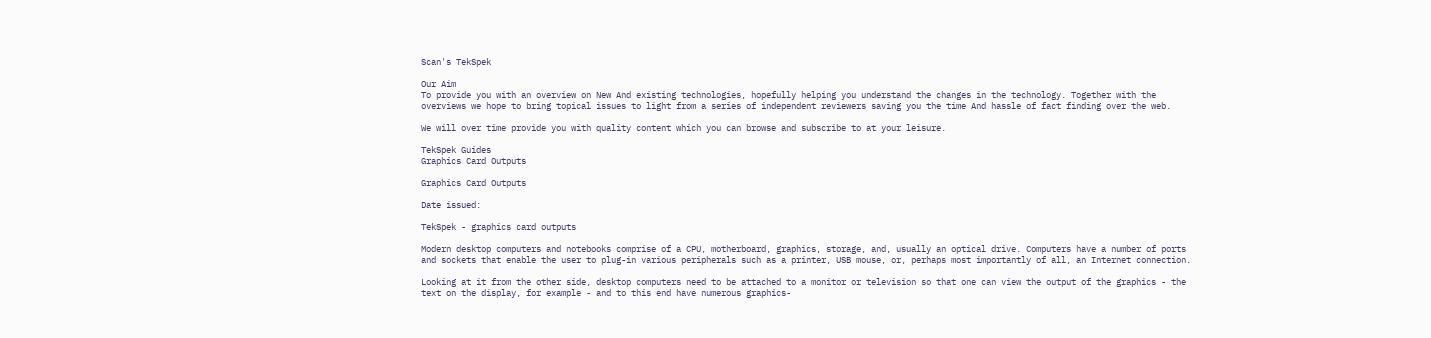Scan's TekSpek

Our Aim
To provide you with an overview on New And existing technologies, hopefully helping you understand the changes in the technology. Together with the overviews we hope to bring topical issues to light from a series of independent reviewers saving you the time And hassle of fact finding over the web.

We will over time provide you with quality content which you can browse and subscribe to at your leisure.

TekSpek Guides
Graphics Card Outputs

Graphics Card Outputs

Date issued:

TekSpek - graphics card outputs

Modern desktop computers and notebooks comprise of a CPU, motherboard, graphics, storage, and, usually an optical drive. Computers have a number of ports and sockets that enable the user to plug-in various peripherals such as a printer, USB mouse, or, perhaps most importantly of all, an Internet connection.

Looking at it from the other side, desktop computers need to be attached to a monitor or television so that one can view the output of the graphics - the text on the display, for example - and to this end have numerous graphics-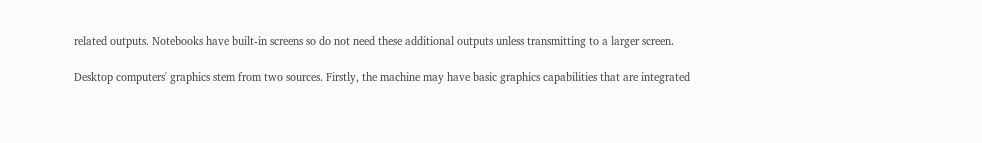related outputs. Notebooks have built-in screens so do not need these additional outputs unless transmitting to a larger screen.

Desktop computers' graphics stem from two sources. Firstly, the machine may have basic graphics capabilities that are integrated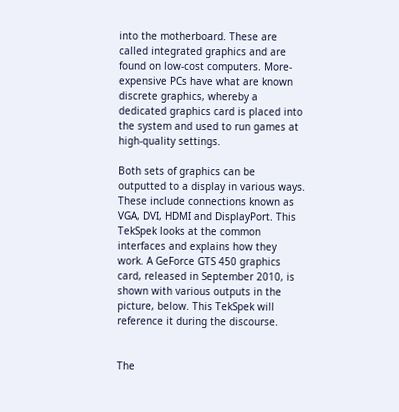into the motherboard. These are called integrated graphics and are found on low-cost computers. More-expensive PCs have what are known discrete graphics, whereby a dedicated graphics card is placed into the system and used to run games at high-quality settings.

Both sets of graphics can be outputted to a display in various ways. These include connections known as VGA, DVI, HDMI and DisplayPort. This TekSpek looks at the common interfaces and explains how they work. A GeForce GTS 450 graphics card, released in September 2010, is shown with various outputs in the picture, below. This TekSpek will reference it during the discourse.


The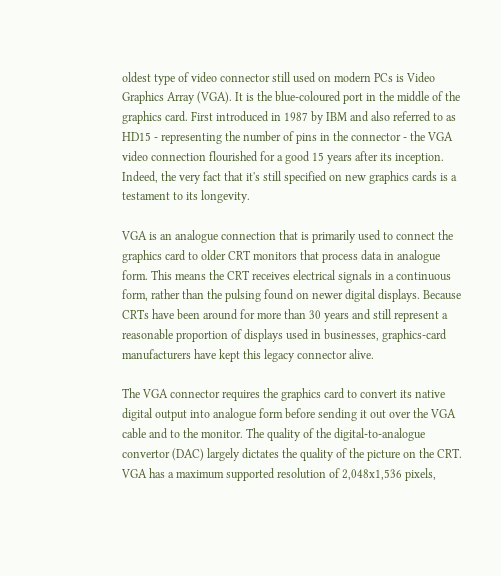oldest type of video connector still used on modern PCs is Video Graphics Array (VGA). It is the blue-coloured port in the middle of the graphics card. First introduced in 1987 by IBM and also referred to as HD15 - representing the number of pins in the connector - the VGA video connection flourished for a good 15 years after its inception. Indeed, the very fact that it's still specified on new graphics cards is a testament to its longevity.

VGA is an analogue connection that is primarily used to connect the graphics card to older CRT monitors that process data in analogue form. This means the CRT receives electrical signals in a continuous form, rather than the pulsing found on newer digital displays. Because CRTs have been around for more than 30 years and still represent a reasonable proportion of displays used in businesses, graphics-card manufacturers have kept this legacy connector alive.

The VGA connector requires the graphics card to convert its native digital output into analogue form before sending it out over the VGA cable and to the monitor. The quality of the digital-to-analogue convertor (DAC) largely dictates the quality of the picture on the CRT. VGA has a maximum supported resolution of 2,048x1,536 pixels,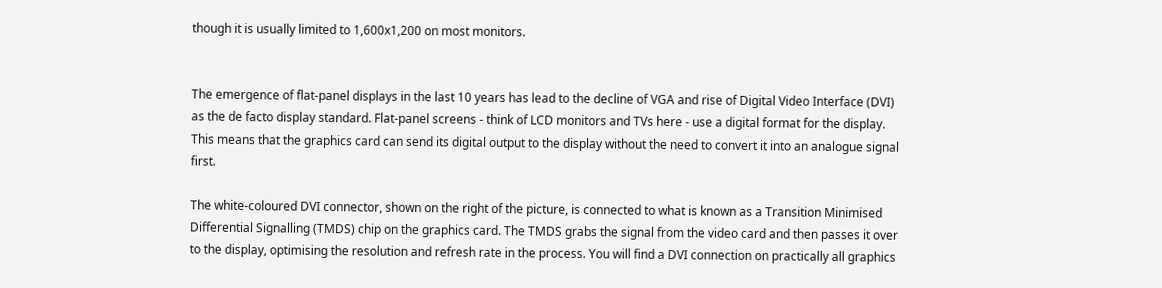though it is usually limited to 1,600x1,200 on most monitors.


The emergence of flat-panel displays in the last 10 years has lead to the decline of VGA and rise of Digital Video Interface (DVI) as the de facto display standard. Flat-panel screens - think of LCD monitors and TVs here - use a digital format for the display. This means that the graphics card can send its digital output to the display without the need to convert it into an analogue signal first.

The white-coloured DVI connector, shown on the right of the picture, is connected to what is known as a Transition Minimised Differential Signalling (TMDS) chip on the graphics card. The TMDS grabs the signal from the video card and then passes it over to the display, optimising the resolution and refresh rate in the process. You will find a DVI connection on practically all graphics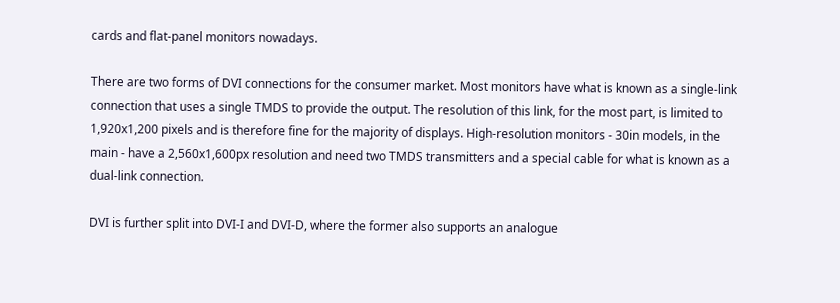cards and flat-panel monitors nowadays.

There are two forms of DVI connections for the consumer market. Most monitors have what is known as a single-link connection that uses a single TMDS to provide the output. The resolution of this link, for the most part, is limited to 1,920x1,200 pixels and is therefore fine for the majority of displays. High-resolution monitors - 30in models, in the main - have a 2,560x1,600px resolution and need two TMDS transmitters and a special cable for what is known as a dual-link connection.

DVI is further split into DVI-I and DVI-D, where the former also supports an analogue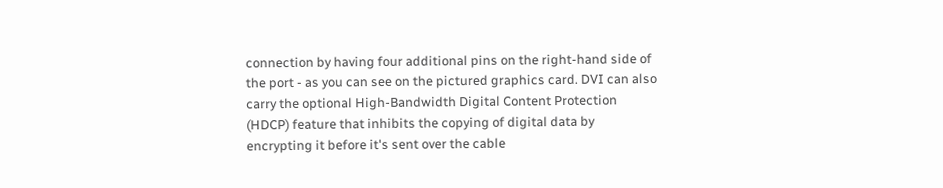connection by having four additional pins on the right-hand side of the port - as you can see on the pictured graphics card. DVI can also carry the optional High-Bandwidth Digital Content Protection (HDCP) feature that inhibits the copying of digital data by encrypting it before it's sent over the cable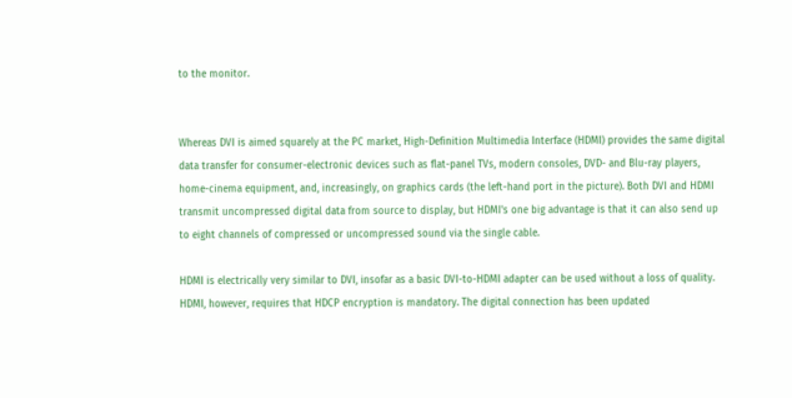to the monitor.


Whereas DVI is aimed squarely at the PC market, High-Definition Multimedia Interface (HDMI) provides the same digital data transfer for consumer-electronic devices such as flat-panel TVs, modern consoles, DVD- and Blu-ray players, home-cinema equipment, and, increasingly, on graphics cards (the left-hand port in the picture). Both DVI and HDMI transmit uncompressed digital data from source to display, but HDMI's one big advantage is that it can also send up to eight channels of compressed or uncompressed sound via the single cable.

HDMI is electrically very similar to DVI, insofar as a basic DVI-to-HDMI adapter can be used without a loss of quality. HDMI, however, requires that HDCP encryption is mandatory. The digital connection has been updated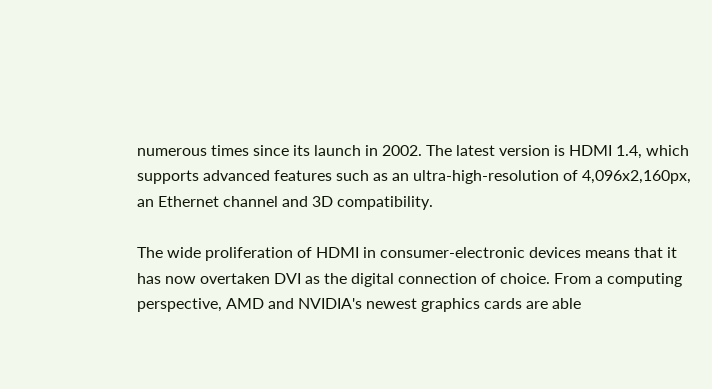numerous times since its launch in 2002. The latest version is HDMI 1.4, which supports advanced features such as an ultra-high-resolution of 4,096x2,160px, an Ethernet channel and 3D compatibility.

The wide proliferation of HDMI in consumer-electronic devices means that it has now overtaken DVI as the digital connection of choice. From a computing perspective, AMD and NVIDIA's newest graphics cards are able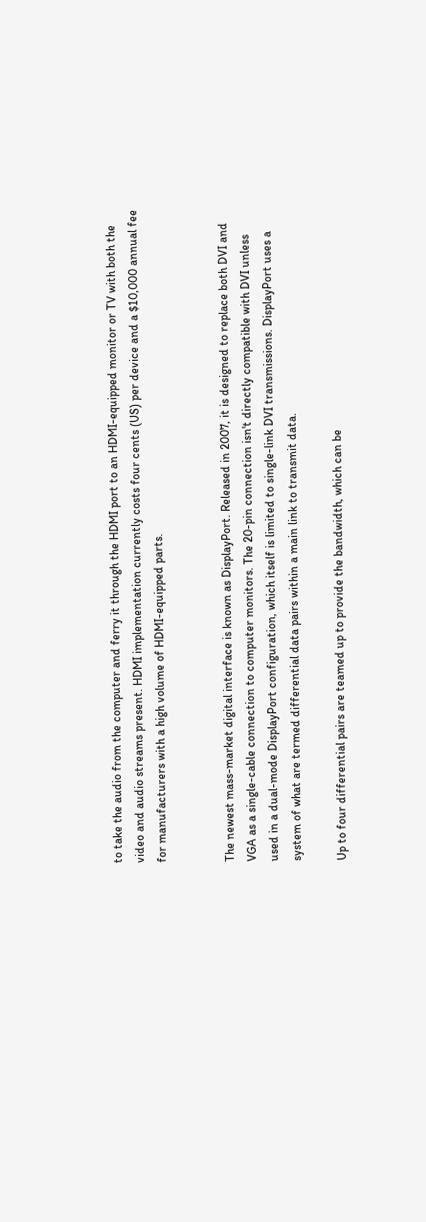to take the audio from the computer and ferry it through the HDMI port to an HDMI-equipped monitor or TV with both the video and audio streams present. HDMI implementation currently costs four cents (US) per device and a $10,000 annual fee for manufacturers with a high volume of HDMI-equipped parts.


The newest mass-market digital interface is known as DisplayPort. Released in 2007, it is designed to replace both DVI and VGA as a single-cable connection to computer monitors. The 20-pin connection isn't directly compatible with DVI unless used in a dual-mode DisplayPort configuration, which itself is limited to single-link DVI transmissions. DisplayPort uses a system of what are termed differential data pairs within a main link to transmit data.

Up to four differential pairs are teamed up to provide the bandwidth, which can be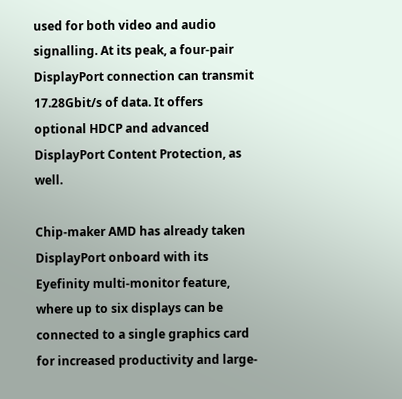used for both video and audio signalling. At its peak, a four-pair DisplayPort connection can transmit 17.28Gbit/s of data. It offers optional HDCP and advanced DisplayPort Content Protection, as well.

Chip-maker AMD has already taken DisplayPort onboard with its Eyefinity multi-monitor feature, where up to six displays can be connected to a single graphics card for increased productivity and large-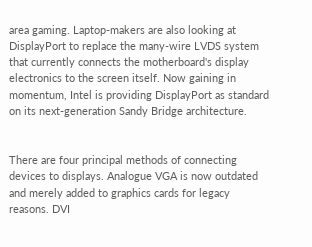area gaming. Laptop-makers are also looking at DisplayPort to replace the many-wire LVDS system that currently connects the motherboard's display electronics to the screen itself. Now gaining in momentum, Intel is providing DisplayPort as standard on its next-generation Sandy Bridge architecture.


There are four principal methods of connecting devices to displays. Analogue VGA is now outdated and merely added to graphics cards for legacy reasons. DVI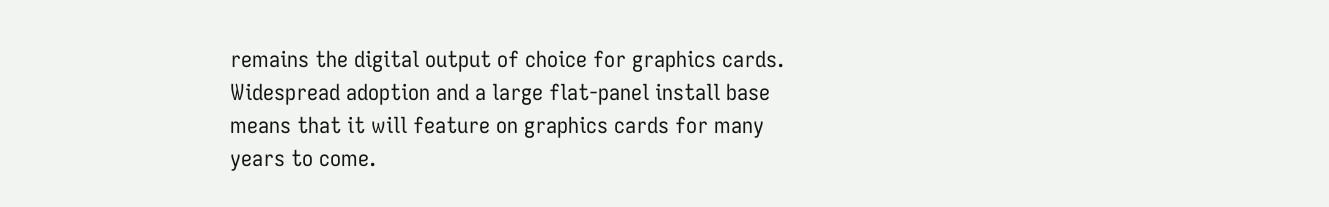remains the digital output of choice for graphics cards. Widespread adoption and a large flat-panel install base means that it will feature on graphics cards for many years to come.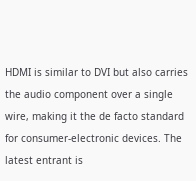HDMI is similar to DVI but also carries the audio component over a single wire, making it the de facto standard for consumer-electronic devices. The latest entrant is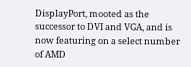DisplayPort, mooted as the successor to DVI and VGA, and is now featuring on a select number of AMD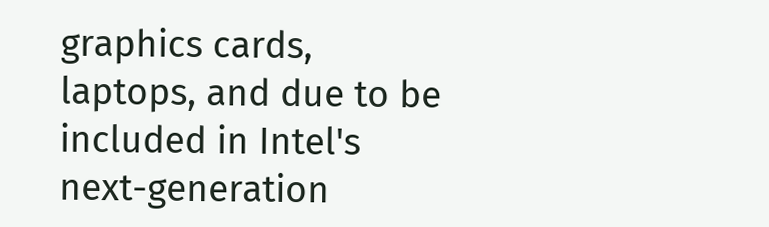graphics cards, laptops, and due to be included in Intel's next-generation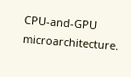CPU-and-GPU microarchitecture.